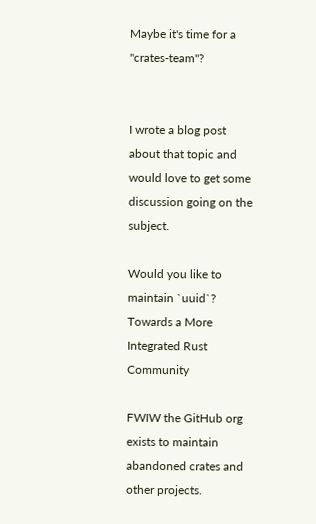Maybe it's time for a "crates-team"?


I wrote a blog post about that topic and would love to get some discussion going on the subject.

Would you like to maintain `uuid`?
Towards a More Integrated Rust Community

FWIW the GitHub org exists to maintain abandoned crates and other projects.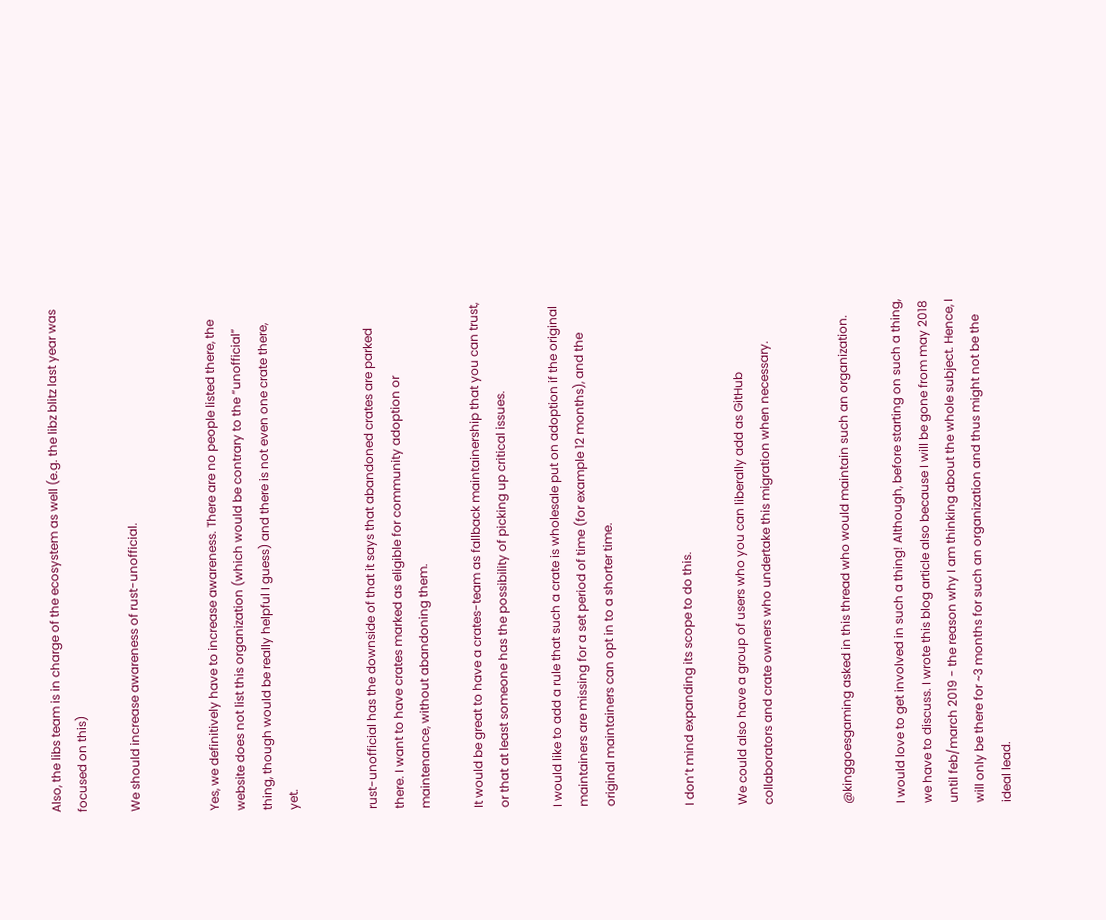Also, the libs team is in charge of the ecosystem as well (e.g. the libz blitz last year was focused on this)

We should increase awareness of rust-unofficial.


Yes, we definitively have to increase awareness. There are no people listed there, the website does not list this organization (which would be contrary to the “unofficial” thing, though would be really helpful I guess) and there is not even one crate there, yet.


rust-unofficial has the downside of that it says that abandoned crates are parked there. I want to have crates marked as eligible for community adoption or maintenance, without abandoning them.

It would be great to have a crates-team as fallback maintainership that you can trust, or that at least someone has the possibility of picking up critical issues.

I would like to add a rule that such a crate is wholesale put on adoption if the original maintainers are missing for a set period of time (for example 12 months), and the original maintainers can opt in to a shorter time.


I don’t mind expanding its scope to do this.

We could also have a group of users who you can liberally add as GitHub collaborators and crate owners who undertake this migration when necessary.


@kinggoesgaming asked in this thread who would maintain such an organization.

I would love to get involved in such a thing! Although, before starting on such a thing, we have to discuss. I wrote this blog article also because I will be gone from may 2018 until feb/march 2019 - the reason why I am thinking about the whole subject. Hence, I will only be there for ~3 months for such an organization and thus might not be the ideal lead.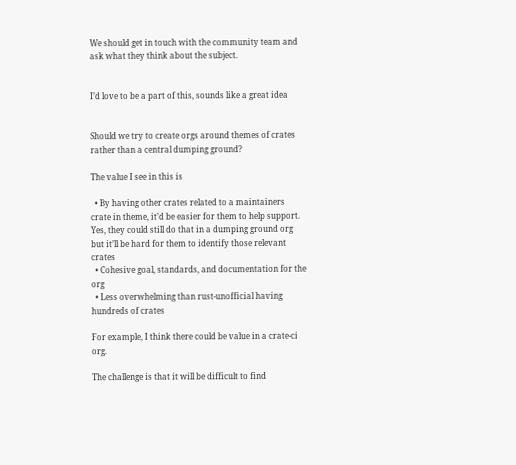We should get in touch with the community team and ask what they think about the subject.


I’d love to be a part of this, sounds like a great idea


Should we try to create orgs around themes of crates rather than a central dumping ground?

The value I see in this is

  • By having other crates related to a maintainers crate in theme, it’d be easier for them to help support. Yes, they could still do that in a dumping ground org but it’ll be hard for them to identify those relevant crates
  • Cohesive goal, standards, and documentation for the org
  • Less overwhelming than rust-unofficial having hundreds of crates

For example, I think there could be value in a crate-ci org.

The challenge is that it will be difficult to find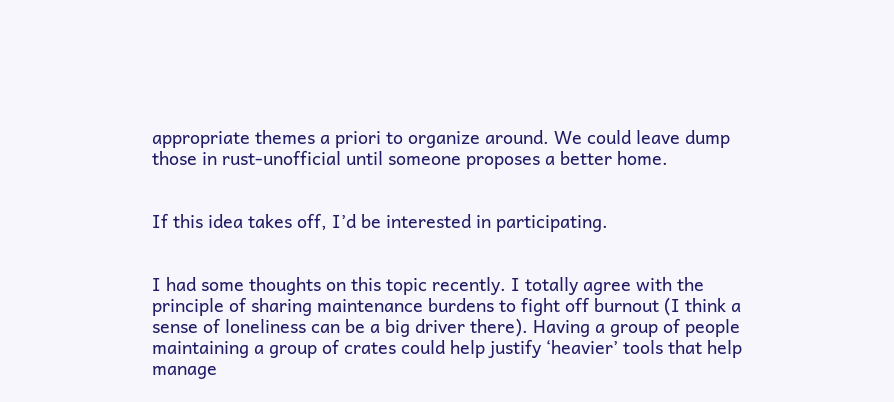appropriate themes a priori to organize around. We could leave dump those in rust-unofficial until someone proposes a better home.


If this idea takes off, I’d be interested in participating.


I had some thoughts on this topic recently. I totally agree with the principle of sharing maintenance burdens to fight off burnout (I think a sense of loneliness can be a big driver there). Having a group of people maintaining a group of crates could help justify ‘heavier’ tools that help manage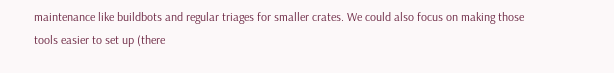maintenance like buildbots and regular triages for smaller crates. We could also focus on making those tools easier to set up (there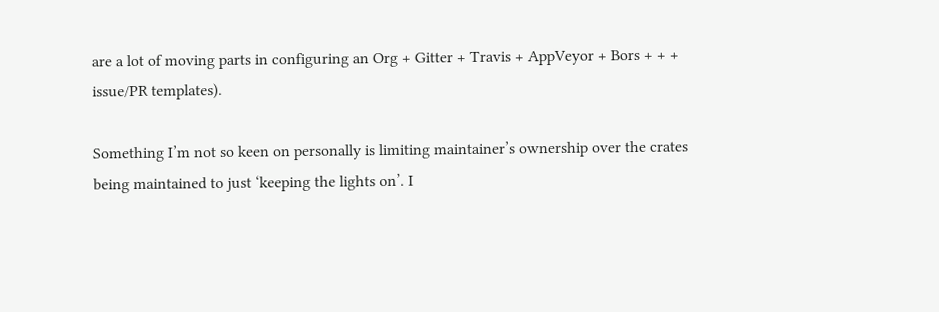are a lot of moving parts in configuring an Org + Gitter + Travis + AppVeyor + Bors + + + issue/PR templates).

Something I’m not so keen on personally is limiting maintainer’s ownership over the crates being maintained to just ‘keeping the lights on’. I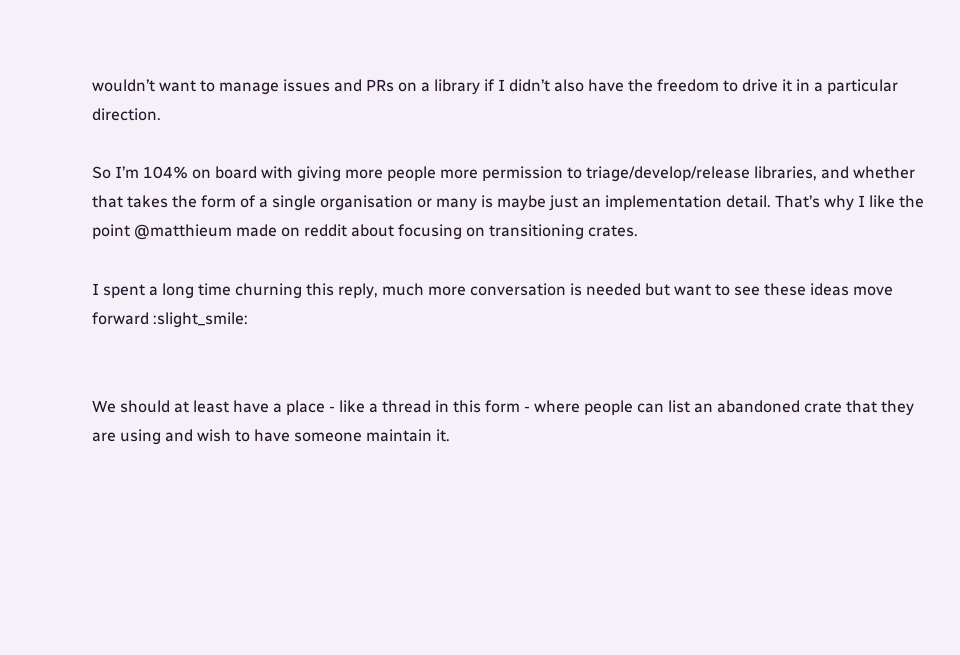wouldn’t want to manage issues and PRs on a library if I didn’t also have the freedom to drive it in a particular direction.

So I’m 104% on board with giving more people more permission to triage/develop/release libraries, and whether that takes the form of a single organisation or many is maybe just an implementation detail. That’s why I like the point @matthieum made on reddit about focusing on transitioning crates.

I spent a long time churning this reply, much more conversation is needed but want to see these ideas move forward :slight_smile:


We should at least have a place - like a thread in this form - where people can list an abandoned crate that they are using and wish to have someone maintain it.